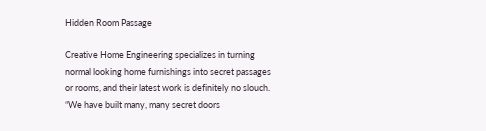Hidden Room Passage

Creative Home Engineering specializes in turning normal looking home furnishings into secret passages or rooms, and their latest work is definitely no slouch. “We have built many, many secret doors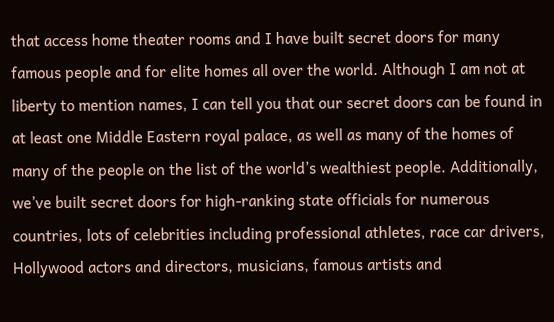that access home theater rooms and I have built secret doors for many famous people and for elite homes all over the world. Although I am not at liberty to mention names, I can tell you that our secret doors can be found in at least one Middle Eastern royal palace, as well as many of the homes of many of the people on the list of the world’s wealthiest people. Additionally, we’ve built secret doors for high-ranking state officials for numerous countries, lots of celebrities including professional athletes, race car drivers, Hollywood actors and directors, musicians, famous artists and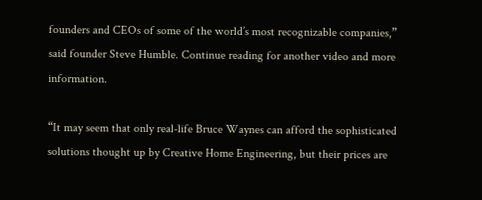founders and CEOs of some of the world’s most recognizable companies,” said founder Steve Humble. Continue reading for another video and more information.

“It may seem that only real-life Bruce Waynes can afford the sophisticated solutions thought up by Creative Home Engineering, but their prices are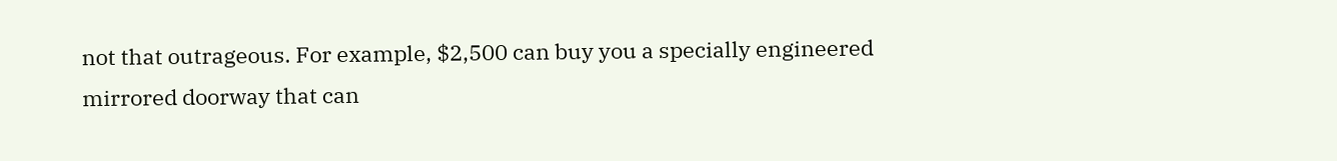not that outrageous. For example, $2,500 can buy you a specially engineered mirrored doorway that can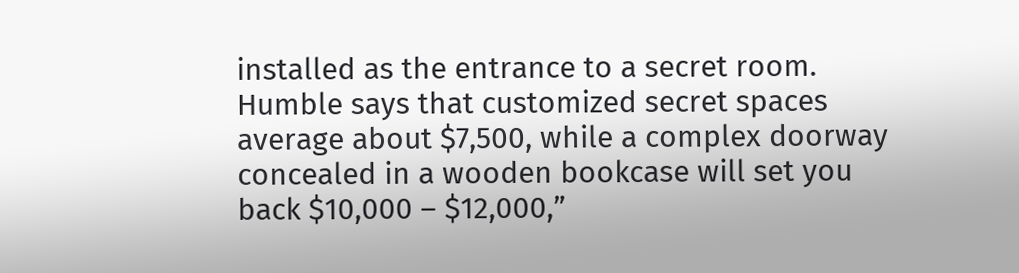installed as the entrance to a secret room. Humble says that customized secret spaces average about $7,500, while a complex doorway concealed in a wooden bookcase will set you back $10,000 – $12,000,”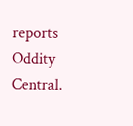reports Oddity Central.